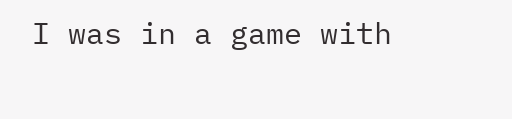I was in a game with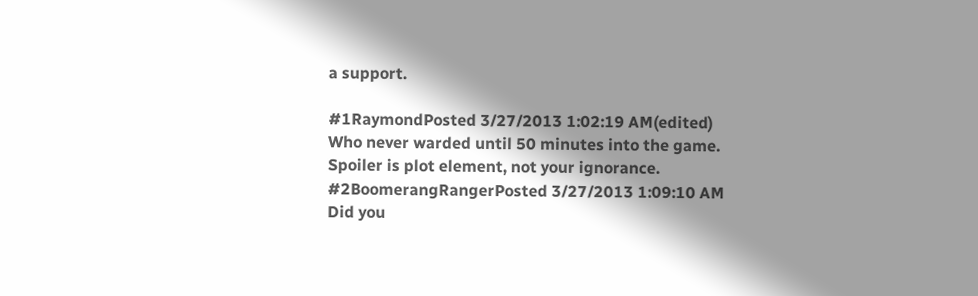a support.

#1RaymondPosted 3/27/2013 1:02:19 AM(edited)
Who never warded until 50 minutes into the game.
Spoiler is plot element, not your ignorance.
#2BoomerangRangerPosted 3/27/2013 1:09:10 AM
Did you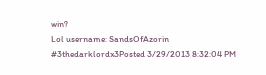win?
Lol username: SandsOfAzorin
#3thedarklordx3Posted 3/29/2013 8:32:04 PM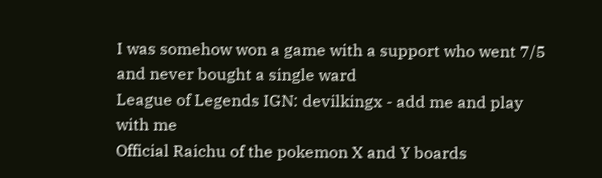I was somehow won a game with a support who went 7/5 and never bought a single ward
League of Legends IGN: devilkingx - add me and play with me
Official Raichu of the pokemon X and Y boards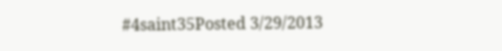#4saint35Posted 3/29/2013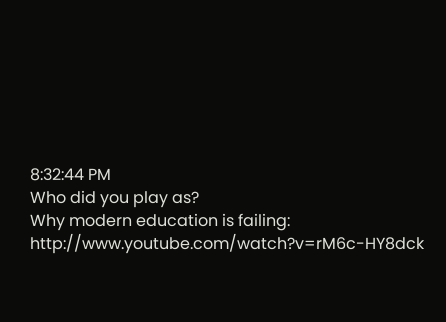8:32:44 PM
Who did you play as?
Why modern education is failing: http://www.youtube.com/watch?v=rM6c-HY8dck